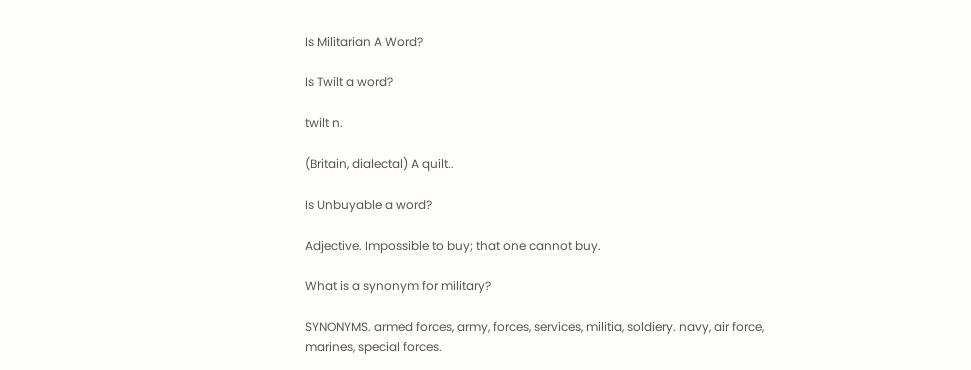Is Militarian A Word?

Is Twilt a word?

twilt n.

(Britain, dialectal) A quilt..

Is Unbuyable a word?

Adjective. Impossible to buy; that one cannot buy.

What is a synonym for military?

SYNONYMS. armed forces, army, forces, services, militia, soldiery. navy, air force, marines, special forces.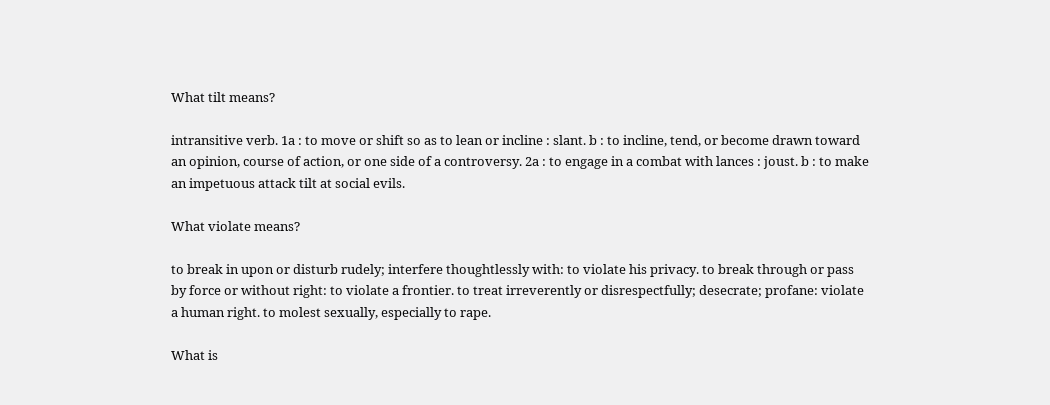What tilt means?

intransitive verb. 1a : to move or shift so as to lean or incline : slant. b : to incline, tend, or become drawn toward an opinion, course of action, or one side of a controversy. 2a : to engage in a combat with lances : joust. b : to make an impetuous attack tilt at social evils.

What violate means?

to break in upon or disturb rudely; interfere thoughtlessly with: to violate his privacy. to break through or pass by force or without right: to violate a frontier. to treat irreverently or disrespectfully; desecrate; profane: violate a human right. to molest sexually, especially to rape.

What is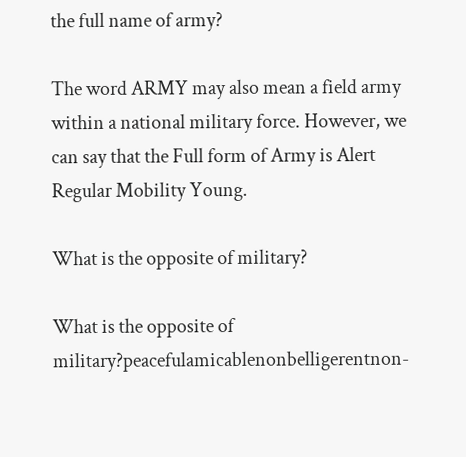the full name of army?

The word ARMY may also mean a field army within a national military force. However, we can say that the Full form of Army is Alert Regular Mobility Young.

What is the opposite of military?

What is the opposite of military?peacefulamicablenonbelligerentnon-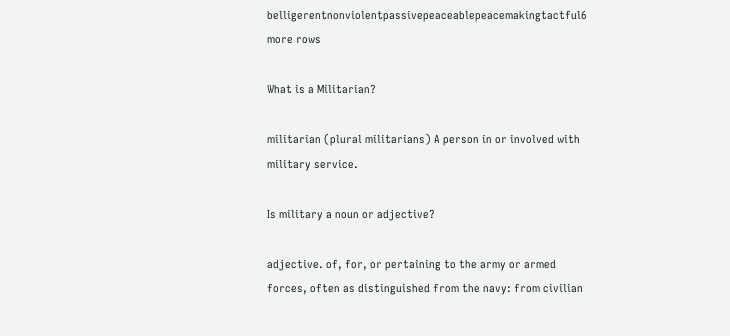belligerentnonviolentpassivepeaceablepeacemakingtactful6 more rows

What is a Militarian?

militarian (plural militarians) A person in or involved with military service.

Is military a noun or adjective?

adjective. of, for, or pertaining to the army or armed forces, often as distinguished from the navy: from civilian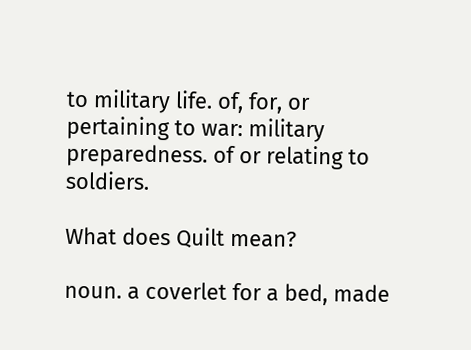to military life. of, for, or pertaining to war: military preparedness. of or relating to soldiers.

What does Quilt mean?

noun. a coverlet for a bed, made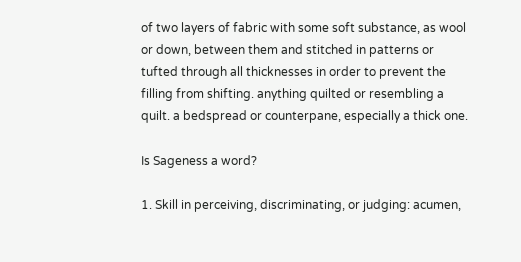of two layers of fabric with some soft substance, as wool or down, between them and stitched in patterns or tufted through all thicknesses in order to prevent the filling from shifting. anything quilted or resembling a quilt. a bedspread or counterpane, especially a thick one.

Is Sageness a word?

1. Skill in perceiving, discriminating, or judging: acumen,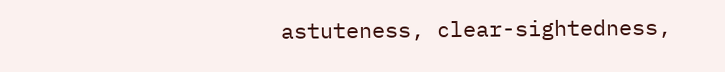astuteness, clear-sightedness,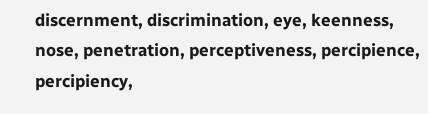discernment, discrimination, eye, keenness, nose, penetration, perceptiveness, percipience, percipiency,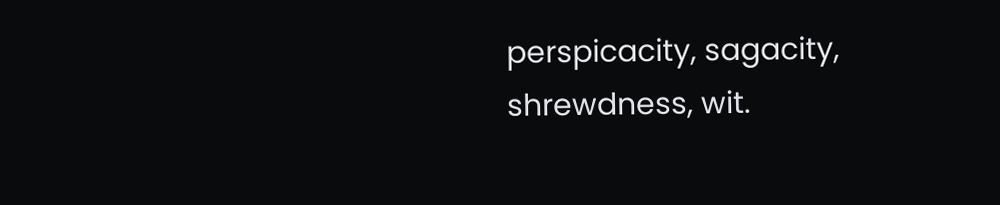perspicacity, sagacity, shrewdness, wit.